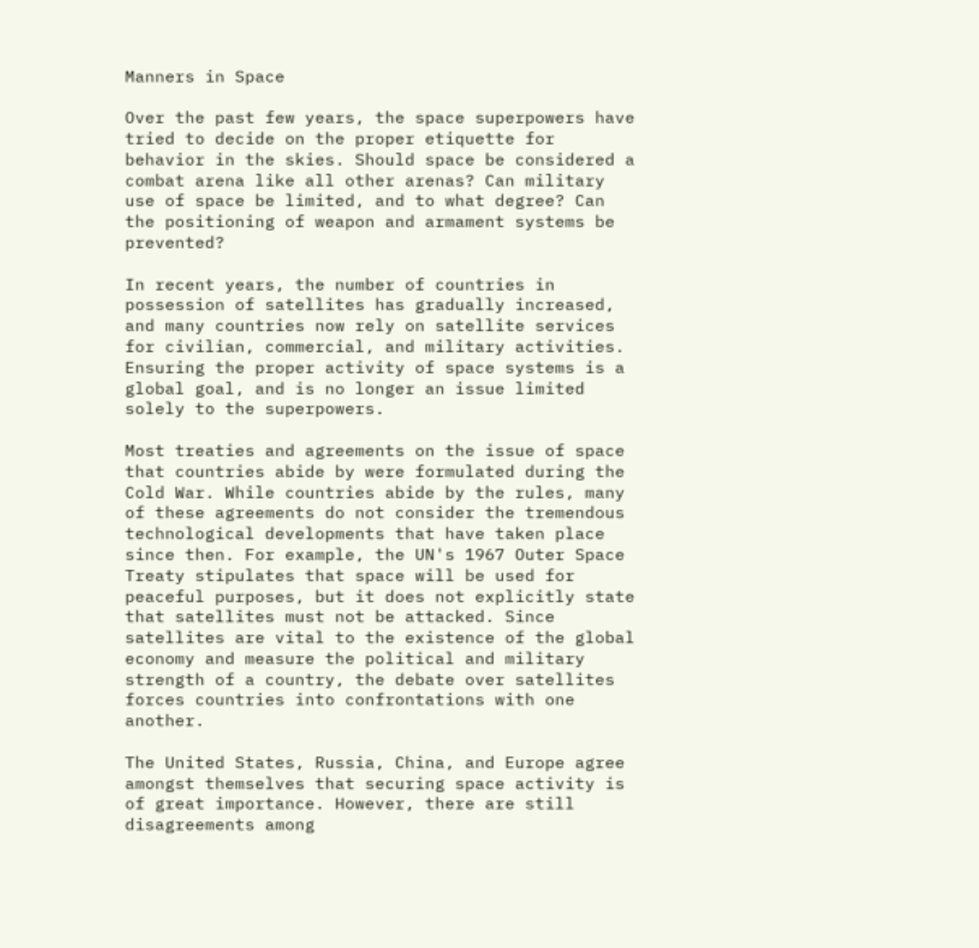Manners in Space

Over the past few years, the space superpowers have tried to decide on the proper etiquette for behavior in the skies. Should space be considered a combat arena like all other arenas? Can military use of space be limited, and to what degree? Can the positioning of weapon and armament systems be prevented?

In recent years, the number of countries in possession of satellites has gradually increased, and many countries now rely on satellite services for civilian, commercial, and military activities. Ensuring the proper activity of space systems is a global goal, and is no longer an issue limited solely to the superpowers.

Most treaties and agreements on the issue of space that countries abide by were formulated during the Cold War. While countries abide by the rules, many of these agreements do not consider the tremendous technological developments that have taken place since then. For example, the UN's 1967 Outer Space Treaty stipulates that space will be used for peaceful purposes, but it does not explicitly state that satellites must not be attacked. Since satellites are vital to the existence of the global economy and measure the political and military strength of a country, the debate over satellites forces countries into confrontations with one another.

The United States, Russia, China, and Europe agree amongst themselves that securing space activity is of great importance. However, there are still disagreements among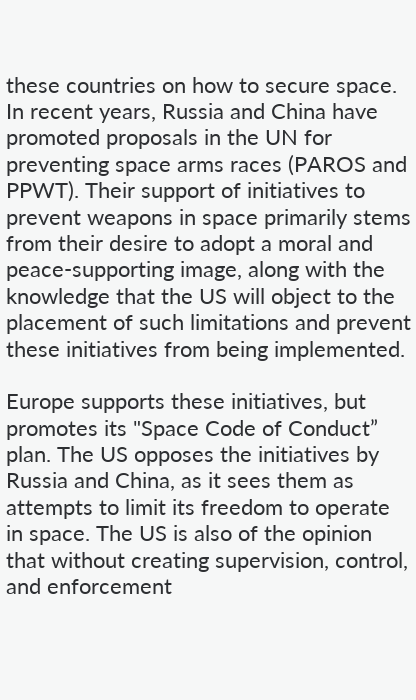these countries on how to secure space. In recent years, Russia and China have promoted proposals in the UN for preventing space arms races (PAROS and PPWT). Their support of initiatives to prevent weapons in space primarily stems from their desire to adopt a moral and peace-supporting image, along with the knowledge that the US will object to the placement of such limitations and prevent these initiatives from being implemented.

Europe supports these initiatives, but promotes its "Space Code of Conduct” plan. The US opposes the initiatives by Russia and China, as it sees them as attempts to limit its freedom to operate in space. The US is also of the opinion that without creating supervision, control, and enforcement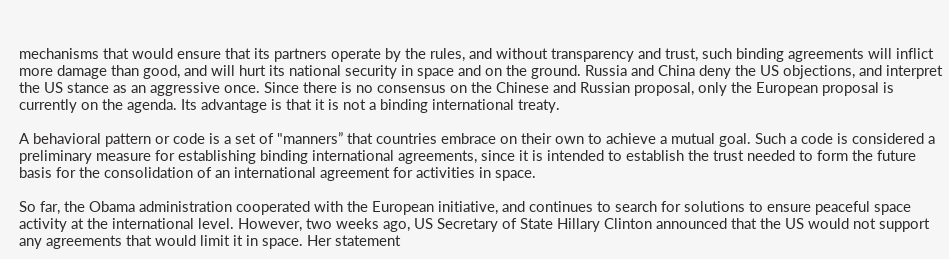mechanisms that would ensure that its partners operate by the rules, and without transparency and trust, such binding agreements will inflict more damage than good, and will hurt its national security in space and on the ground. Russia and China deny the US objections, and interpret the US stance as an aggressive once. Since there is no consensus on the Chinese and Russian proposal, only the European proposal is currently on the agenda. Its advantage is that it is not a binding international treaty.

A behavioral pattern or code is a set of "manners” that countries embrace on their own to achieve a mutual goal. Such a code is considered a preliminary measure for establishing binding international agreements, since it is intended to establish the trust needed to form the future basis for the consolidation of an international agreement for activities in space.

So far, the Obama administration cooperated with the European initiative, and continues to search for solutions to ensure peaceful space activity at the international level. However, two weeks ago, US Secretary of State Hillary Clinton announced that the US would not support any agreements that would limit it in space. Her statement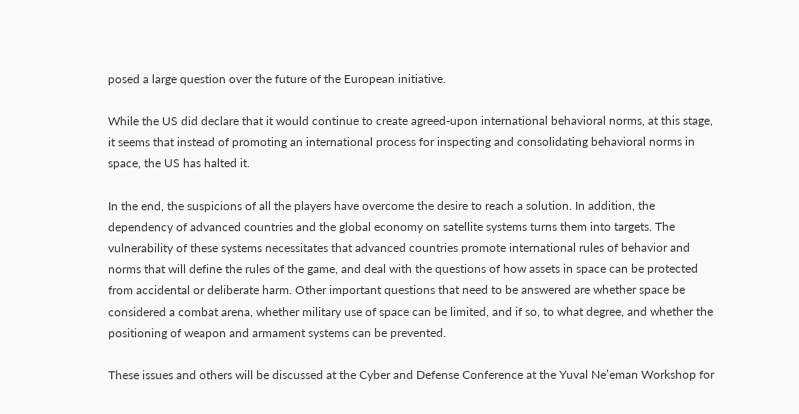posed a large question over the future of the European initiative.

While the US did declare that it would continue to create agreed-upon international behavioral norms, at this stage, it seems that instead of promoting an international process for inspecting and consolidating behavioral norms in space, the US has halted it.

In the end, the suspicions of all the players have overcome the desire to reach a solution. In addition, the dependency of advanced countries and the global economy on satellite systems turns them into targets. The vulnerability of these systems necessitates that advanced countries promote international rules of behavior and norms that will define the rules of the game, and deal with the questions of how assets in space can be protected from accidental or deliberate harm. Other important questions that need to be answered are whether space be considered a combat arena, whether military use of space can be limited, and if so, to what degree, and whether the positioning of weapon and armament systems can be prevented.

These issues and others will be discussed at the Cyber and Defense Conference at the Yuval Ne’eman Workshop for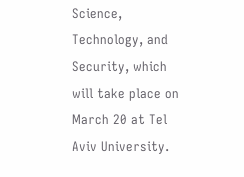Science, Technology, and Security, which will take place on March 20 at Tel Aviv University.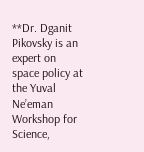**Dr. Dganit Pikovsky is an expert on space policy at the Yuval Ne’eman Workshop for Science,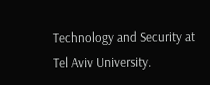Technology and Security at Tel Aviv University.